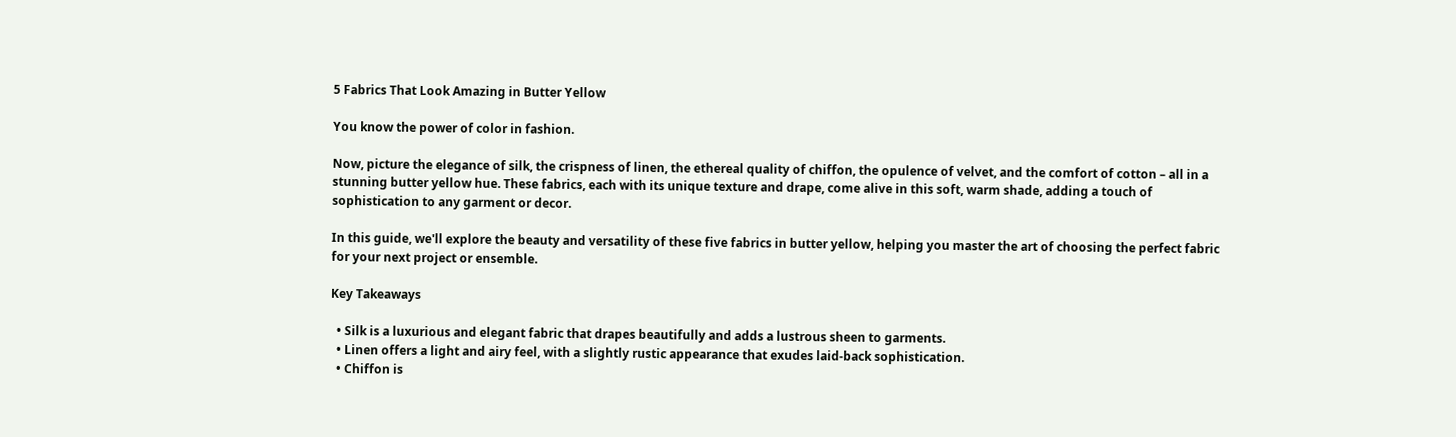5 Fabrics That Look Amazing in Butter Yellow

You know the power of color in fashion.

Now, picture the elegance of silk, the crispness of linen, the ethereal quality of chiffon, the opulence of velvet, and the comfort of cotton – all in a stunning butter yellow hue. These fabrics, each with its unique texture and drape, come alive in this soft, warm shade, adding a touch of sophistication to any garment or decor.

In this guide, we'll explore the beauty and versatility of these five fabrics in butter yellow, helping you master the art of choosing the perfect fabric for your next project or ensemble.

Key Takeaways

  • Silk is a luxurious and elegant fabric that drapes beautifully and adds a lustrous sheen to garments.
  • Linen offers a light and airy feel, with a slightly rustic appearance that exudes laid-back sophistication.
  • Chiffon is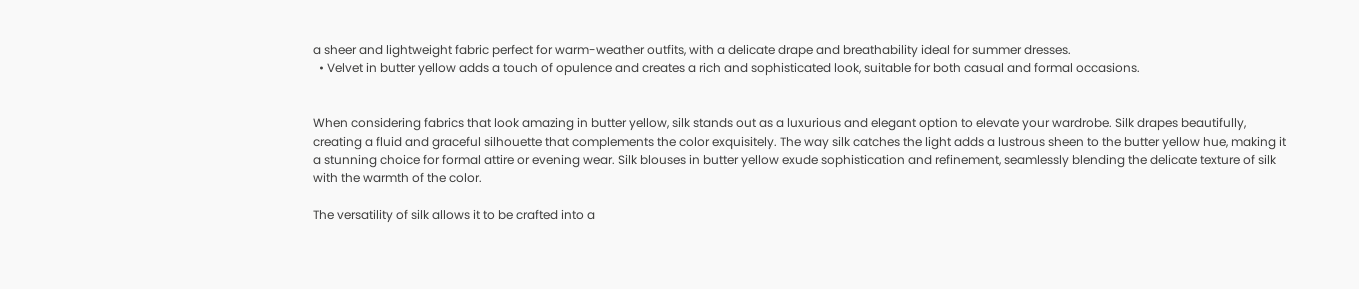a sheer and lightweight fabric perfect for warm-weather outfits, with a delicate drape and breathability ideal for summer dresses.
  • Velvet in butter yellow adds a touch of opulence and creates a rich and sophisticated look, suitable for both casual and formal occasions.


When considering fabrics that look amazing in butter yellow, silk stands out as a luxurious and elegant option to elevate your wardrobe. Silk drapes beautifully, creating a fluid and graceful silhouette that complements the color exquisitely. The way silk catches the light adds a lustrous sheen to the butter yellow hue, making it a stunning choice for formal attire or evening wear. Silk blouses in butter yellow exude sophistication and refinement, seamlessly blending the delicate texture of silk with the warmth of the color.

The versatility of silk allows it to be crafted into a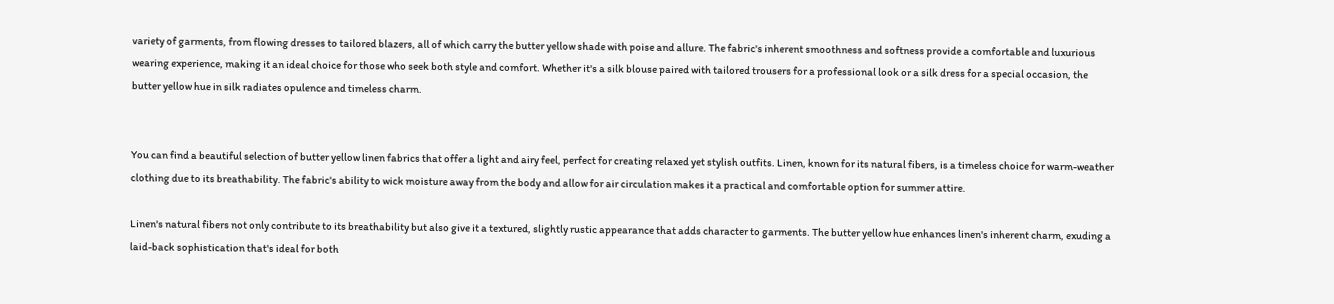variety of garments, from flowing dresses to tailored blazers, all of which carry the butter yellow shade with poise and allure. The fabric's inherent smoothness and softness provide a comfortable and luxurious wearing experience, making it an ideal choice for those who seek both style and comfort. Whether it's a silk blouse paired with tailored trousers for a professional look or a silk dress for a special occasion, the butter yellow hue in silk radiates opulence and timeless charm.


You can find a beautiful selection of butter yellow linen fabrics that offer a light and airy feel, perfect for creating relaxed yet stylish outfits. Linen, known for its natural fibers, is a timeless choice for warm-weather clothing due to its breathability. The fabric's ability to wick moisture away from the body and allow for air circulation makes it a practical and comfortable option for summer attire.

Linen's natural fibers not only contribute to its breathability but also give it a textured, slightly rustic appearance that adds character to garments. The butter yellow hue enhances linen's inherent charm, exuding a laid-back sophistication that's ideal for both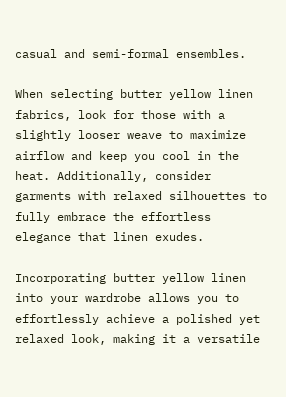casual and semi-formal ensembles.

When selecting butter yellow linen fabrics, look for those with a slightly looser weave to maximize airflow and keep you cool in the heat. Additionally, consider garments with relaxed silhouettes to fully embrace the effortless elegance that linen exudes.

Incorporating butter yellow linen into your wardrobe allows you to effortlessly achieve a polished yet relaxed look, making it a versatile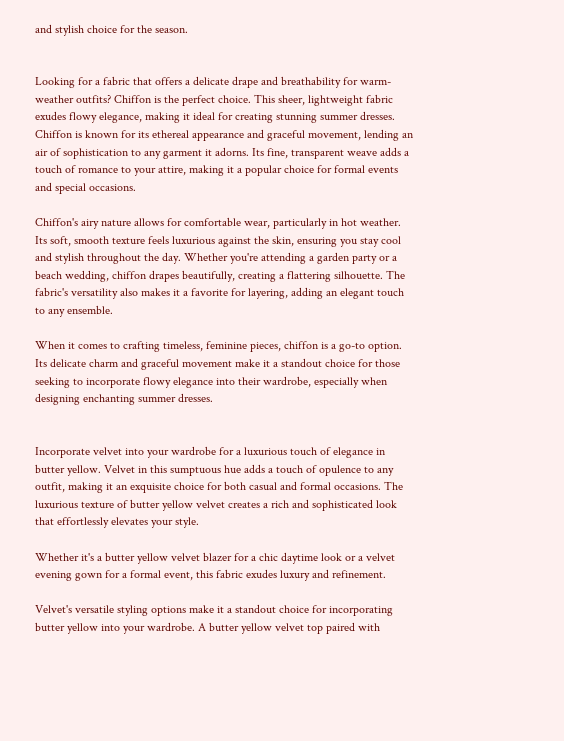and stylish choice for the season.


Looking for a fabric that offers a delicate drape and breathability for warm-weather outfits? Chiffon is the perfect choice. This sheer, lightweight fabric exudes flowy elegance, making it ideal for creating stunning summer dresses. Chiffon is known for its ethereal appearance and graceful movement, lending an air of sophistication to any garment it adorns. Its fine, transparent weave adds a touch of romance to your attire, making it a popular choice for formal events and special occasions.

Chiffon's airy nature allows for comfortable wear, particularly in hot weather. Its soft, smooth texture feels luxurious against the skin, ensuring you stay cool and stylish throughout the day. Whether you're attending a garden party or a beach wedding, chiffon drapes beautifully, creating a flattering silhouette. The fabric's versatility also makes it a favorite for layering, adding an elegant touch to any ensemble.

When it comes to crafting timeless, feminine pieces, chiffon is a go-to option. Its delicate charm and graceful movement make it a standout choice for those seeking to incorporate flowy elegance into their wardrobe, especially when designing enchanting summer dresses.


Incorporate velvet into your wardrobe for a luxurious touch of elegance in butter yellow. Velvet in this sumptuous hue adds a touch of opulence to any outfit, making it an exquisite choice for both casual and formal occasions. The luxurious texture of butter yellow velvet creates a rich and sophisticated look that effortlessly elevates your style.

Whether it's a butter yellow velvet blazer for a chic daytime look or a velvet evening gown for a formal event, this fabric exudes luxury and refinement.

Velvet's versatile styling options make it a standout choice for incorporating butter yellow into your wardrobe. A butter yellow velvet top paired with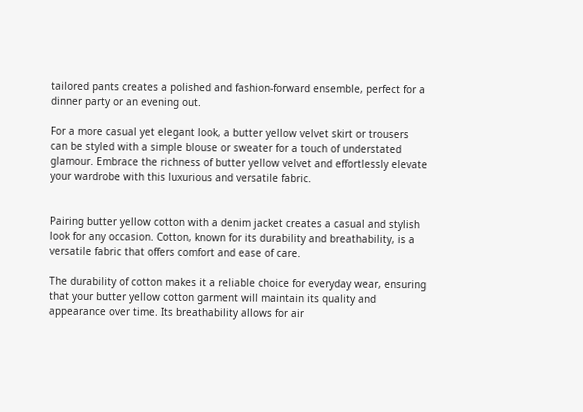tailored pants creates a polished and fashion-forward ensemble, perfect for a dinner party or an evening out.

For a more casual yet elegant look, a butter yellow velvet skirt or trousers can be styled with a simple blouse or sweater for a touch of understated glamour. Embrace the richness of butter yellow velvet and effortlessly elevate your wardrobe with this luxurious and versatile fabric.


Pairing butter yellow cotton with a denim jacket creates a casual and stylish look for any occasion. Cotton, known for its durability and breathability, is a versatile fabric that offers comfort and ease of care.

The durability of cotton makes it a reliable choice for everyday wear, ensuring that your butter yellow cotton garment will maintain its quality and appearance over time. Its breathability allows for air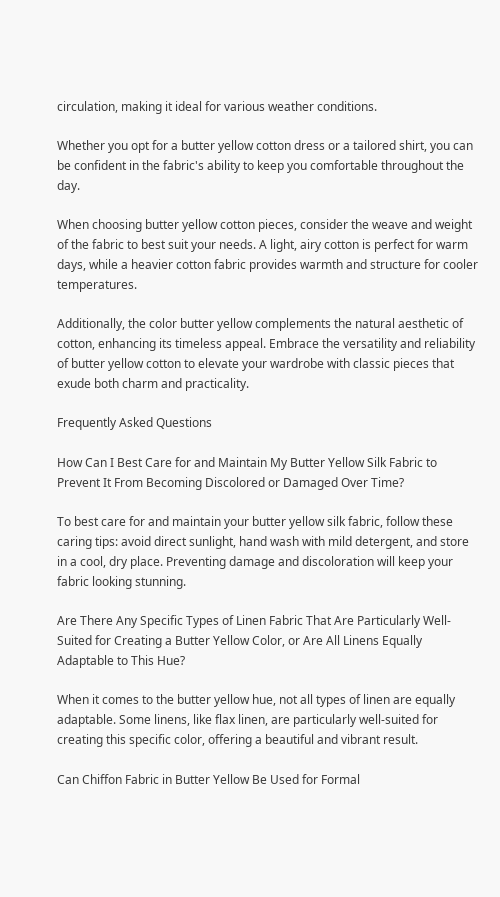circulation, making it ideal for various weather conditions.

Whether you opt for a butter yellow cotton dress or a tailored shirt, you can be confident in the fabric's ability to keep you comfortable throughout the day.

When choosing butter yellow cotton pieces, consider the weave and weight of the fabric to best suit your needs. A light, airy cotton is perfect for warm days, while a heavier cotton fabric provides warmth and structure for cooler temperatures.

Additionally, the color butter yellow complements the natural aesthetic of cotton, enhancing its timeless appeal. Embrace the versatility and reliability of butter yellow cotton to elevate your wardrobe with classic pieces that exude both charm and practicality.

Frequently Asked Questions

How Can I Best Care for and Maintain My Butter Yellow Silk Fabric to Prevent It From Becoming Discolored or Damaged Over Time?

To best care for and maintain your butter yellow silk fabric, follow these caring tips: avoid direct sunlight, hand wash with mild detergent, and store in a cool, dry place. Preventing damage and discoloration will keep your fabric looking stunning.

Are There Any Specific Types of Linen Fabric That Are Particularly Well-Suited for Creating a Butter Yellow Color, or Are All Linens Equally Adaptable to This Hue?

When it comes to the butter yellow hue, not all types of linen are equally adaptable. Some linens, like flax linen, are particularly well-suited for creating this specific color, offering a beautiful and vibrant result.

Can Chiffon Fabric in Butter Yellow Be Used for Formal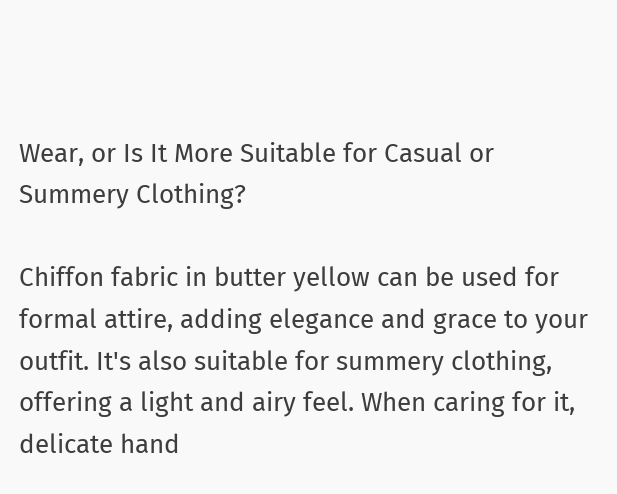Wear, or Is It More Suitable for Casual or Summery Clothing?

Chiffon fabric in butter yellow can be used for formal attire, adding elegance and grace to your outfit. It's also suitable for summery clothing, offering a light and airy feel. When caring for it, delicate hand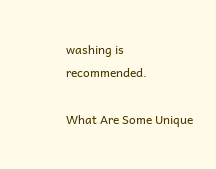washing is recommended.

What Are Some Unique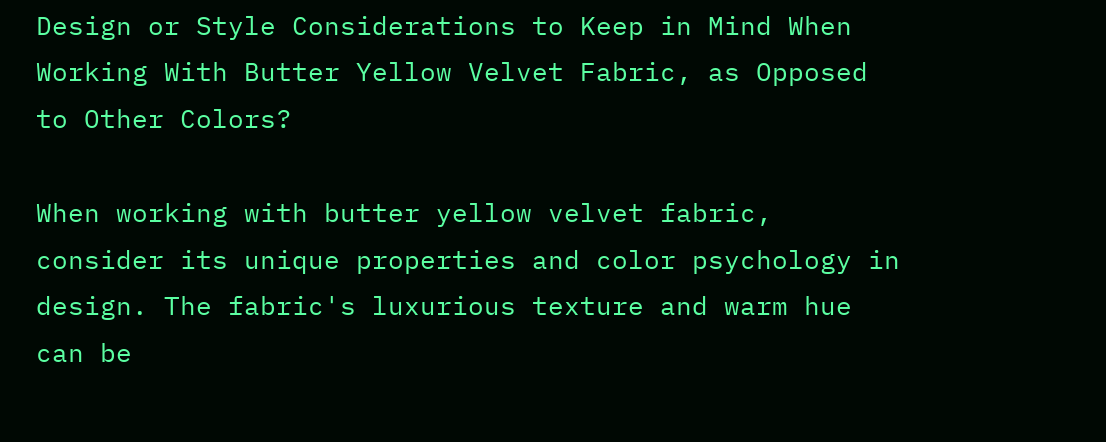Design or Style Considerations to Keep in Mind When Working With Butter Yellow Velvet Fabric, as Opposed to Other Colors?

When working with butter yellow velvet fabric, consider its unique properties and color psychology in design. The fabric's luxurious texture and warm hue can be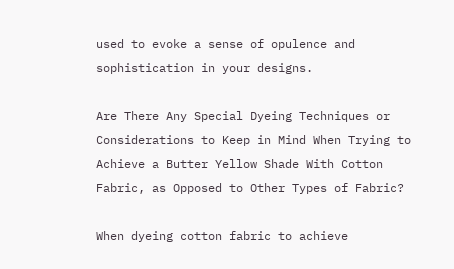used to evoke a sense of opulence and sophistication in your designs.

Are There Any Special Dyeing Techniques or Considerations to Keep in Mind When Trying to Achieve a Butter Yellow Shade With Cotton Fabric, as Opposed to Other Types of Fabric?

When dyeing cotton fabric to achieve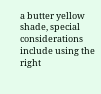a butter yellow shade, special considerations include using the right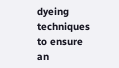dyeing techniques to ensure an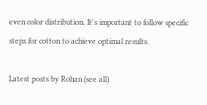even color distribution. It's important to follow specific steps for cotton to achieve optimal results.

Latest posts by Rohan (see all)